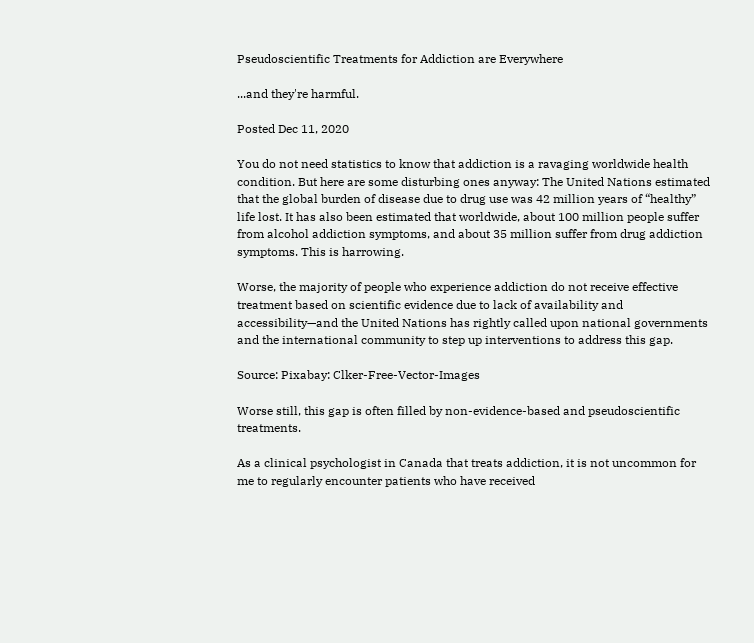Pseudoscientific Treatments for Addiction are Everywhere

...and they're harmful.

Posted Dec 11, 2020

You do not need statistics to know that addiction is a ravaging worldwide health condition. But here are some disturbing ones anyway: The United Nations estimated that the global burden of disease due to drug use was 42 million years of “healthy” life lost. It has also been estimated that worldwide, about 100 million people suffer from alcohol addiction symptoms, and about 35 million suffer from drug addiction symptoms. This is harrowing.

Worse, the majority of people who experience addiction do not receive effective treatment based on scientific evidence due to lack of availability and accessibility—and the United Nations has rightly called upon national governments and the international community to step up interventions to address this gap.

Source: Pixabay: Clker-Free-Vector-Images

Worse still, this gap is often filled by non-evidence-based and pseudoscientific treatments.

As a clinical psychologist in Canada that treats addiction, it is not uncommon for me to regularly encounter patients who have received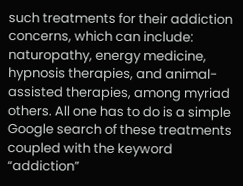such treatments for their addiction concerns, which can include: naturopathy, energy medicine, hypnosis therapies, and animal-assisted therapies, among myriad others. All one has to do is a simple Google search of these treatments coupled with the keyword “addiction”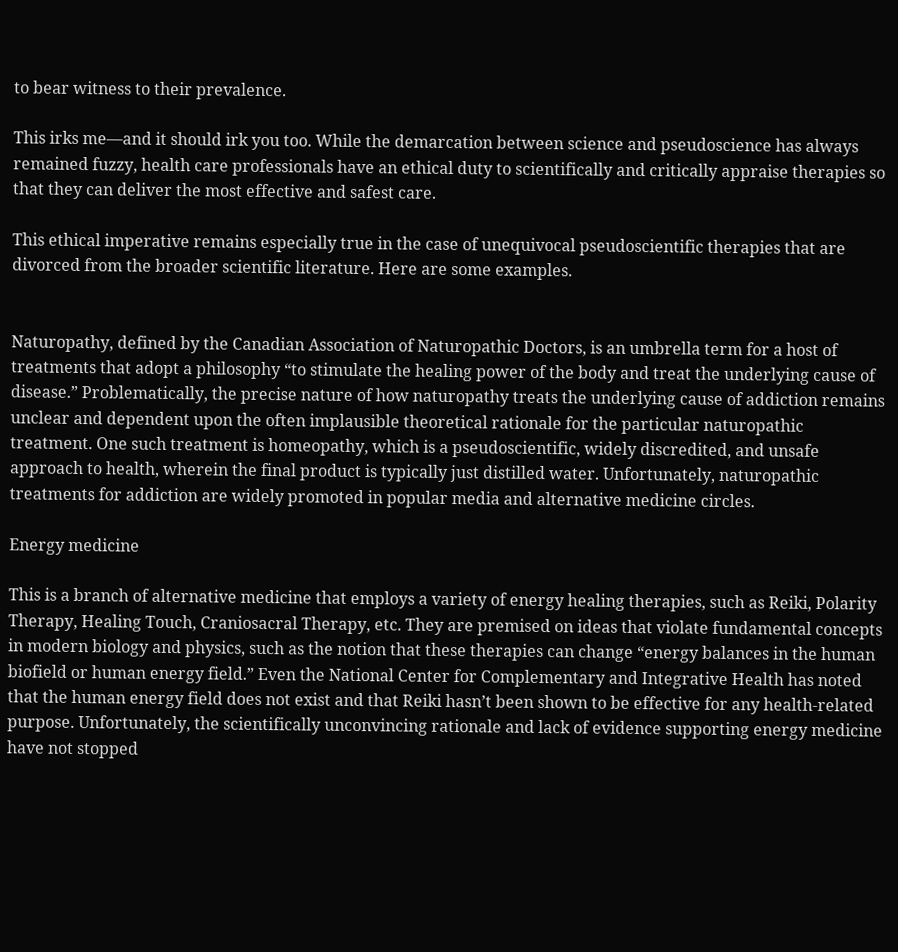to bear witness to their prevalence.

This irks me—and it should irk you too. While the demarcation between science and pseudoscience has always remained fuzzy, health care professionals have an ethical duty to scientifically and critically appraise therapies so that they can deliver the most effective and safest care.

This ethical imperative remains especially true in the case of unequivocal pseudoscientific therapies that are divorced from the broader scientific literature. Here are some examples.


Naturopathy, defined by the Canadian Association of Naturopathic Doctors, is an umbrella term for a host of treatments that adopt a philosophy “to stimulate the healing power of the body and treat the underlying cause of disease.” Problematically, the precise nature of how naturopathy treats the underlying cause of addiction remains unclear and dependent upon the often implausible theoretical rationale for the particular naturopathic treatment. One such treatment is homeopathy, which is a pseudoscientific, widely discredited, and unsafe approach to health, wherein the final product is typically just distilled water. Unfortunately, naturopathic treatments for addiction are widely promoted in popular media and alternative medicine circles.

Energy medicine

This is a branch of alternative medicine that employs a variety of energy healing therapies, such as Reiki, Polarity Therapy, Healing Touch, Craniosacral Therapy, etc. They are premised on ideas that violate fundamental concepts in modern biology and physics, such as the notion that these therapies can change “energy balances in the human biofield or human energy field.” Even the National Center for Complementary and Integrative Health has noted that the human energy field does not exist and that Reiki hasn’t been shown to be effective for any health-related purpose. Unfortunately, the scientifically unconvincing rationale and lack of evidence supporting energy medicine have not stopped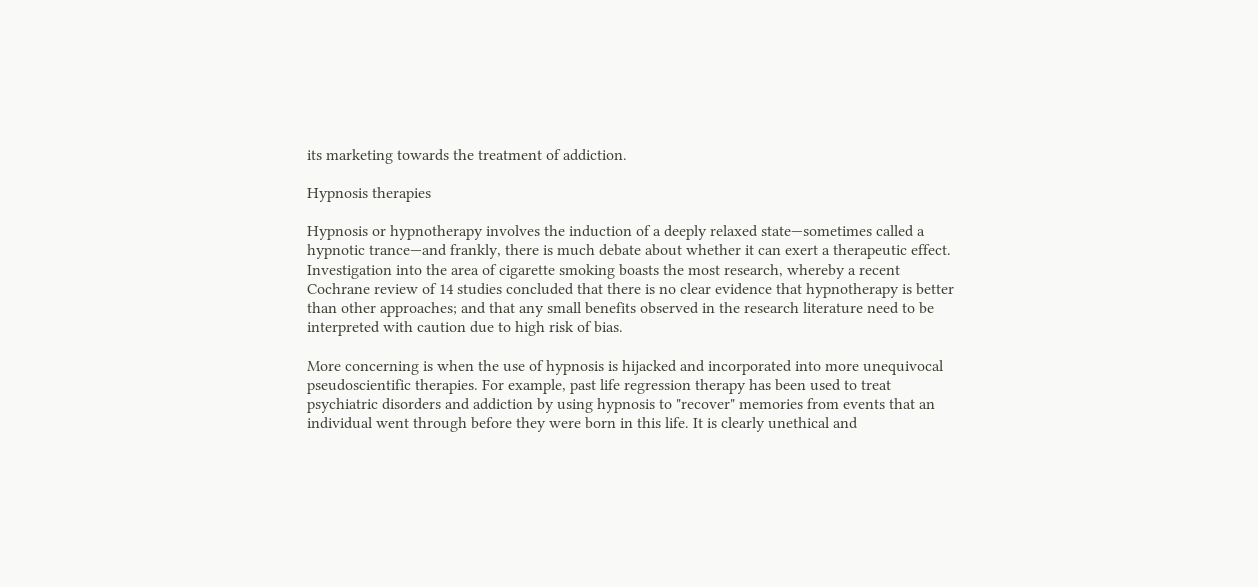its marketing towards the treatment of addiction.

Hypnosis therapies

Hypnosis or hypnotherapy involves the induction of a deeply relaxed state—sometimes called a hypnotic trance—and frankly, there is much debate about whether it can exert a therapeutic effect. Investigation into the area of cigarette smoking boasts the most research, whereby a recent Cochrane review of 14 studies concluded that there is no clear evidence that hypnotherapy is better than other approaches; and that any small benefits observed in the research literature need to be interpreted with caution due to high risk of bias.

More concerning is when the use of hypnosis is hijacked and incorporated into more unequivocal pseudoscientific therapies. For example, past life regression therapy has been used to treat psychiatric disorders and addiction by using hypnosis to "recover" memories from events that an individual went through before they were born in this life. It is clearly unethical and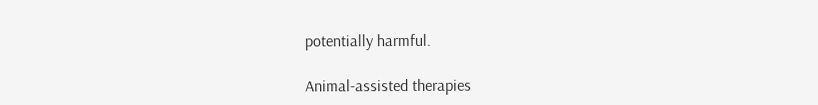potentially harmful.

Animal-assisted therapies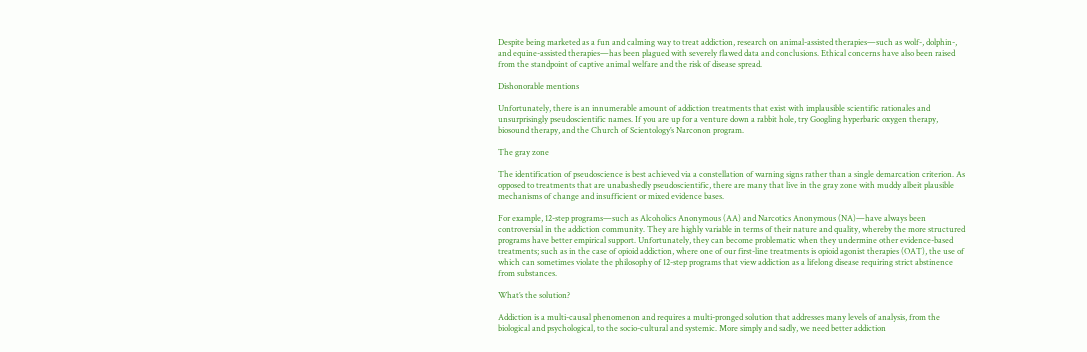Despite being marketed as a fun and calming way to treat addiction, research on animal-assisted therapies—such as wolf-, dolphin-, and equine-assisted therapies—has been plagued with severely flawed data and conclusions. Ethical concerns have also been raised from the standpoint of captive animal welfare and the risk of disease spread.

Dishonorable mentions

Unfortunately, there is an innumerable amount of addiction treatments that exist with implausible scientific rationales and unsurprisingly pseudoscientific names. If you are up for a venture down a rabbit hole, try Googling hyperbaric oxygen therapy, biosound therapy, and the Church of Scientology’s Narconon program.

The gray zone

The identification of pseudoscience is best achieved via a constellation of warning signs rather than a single demarcation criterion. As opposed to treatments that are unabashedly pseudoscientific, there are many that live in the gray zone with muddy albeit plausible mechanisms of change and insufficient or mixed evidence bases.

For example, 12-step programs—such as Alcoholics Anonymous (AA) and Narcotics Anonymous (NA)—have always been controversial in the addiction community. They are highly variable in terms of their nature and quality, whereby the more structured programs have better empirical support. Unfortunately, they can become problematic when they undermine other evidence-based treatments; such as in the case of opioid addiction, where one of our first-line treatments is opioid agonist therapies (OAT), the use of which can sometimes violate the philosophy of 12-step programs that view addiction as a lifelong disease requiring strict abstinence from substances.

What’s the solution?

Addiction is a multi-causal phenomenon and requires a multi-pronged solution that addresses many levels of analysis, from the biological and psychological, to the socio-cultural and systemic. More simply and sadly, we need better addiction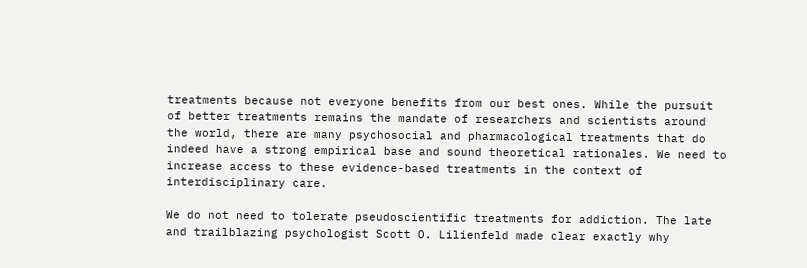treatments because not everyone benefits from our best ones. While the pursuit of better treatments remains the mandate of researchers and scientists around the world, there are many psychosocial and pharmacological treatments that do indeed have a strong empirical base and sound theoretical rationales. We need to increase access to these evidence-based treatments in the context of interdisciplinary care.

We do not need to tolerate pseudoscientific treatments for addiction. The late and trailblazing psychologist Scott O. Lilienfeld made clear exactly why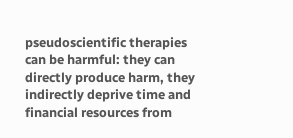pseudoscientific therapies can be harmful: they can directly produce harm, they indirectly deprive time and financial resources from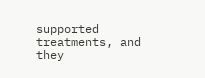supported treatments, and they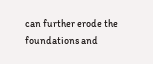can further erode the foundations and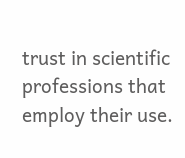trust in scientific professions that employ their use.